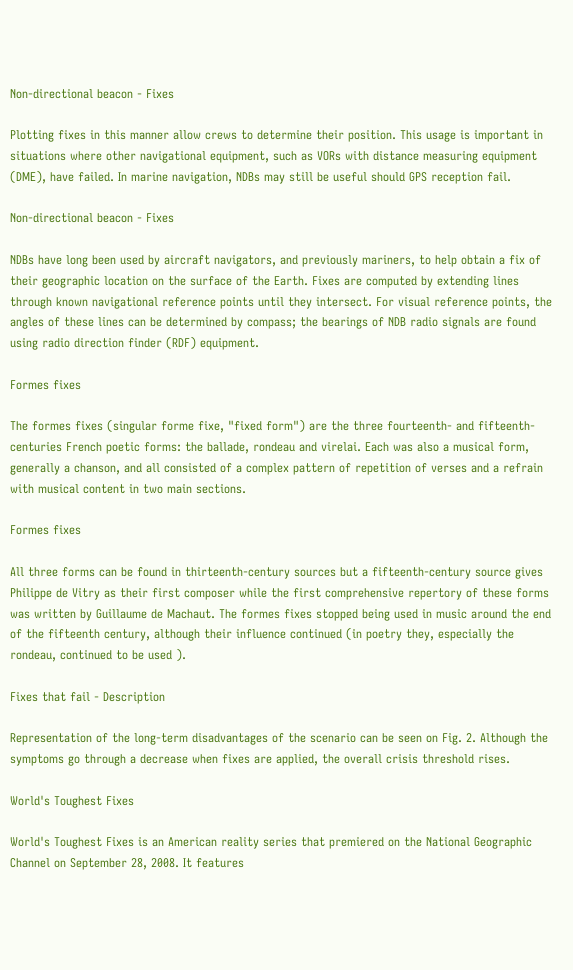Non-directional beacon - Fixes

Plotting fixes in this manner allow crews to determine their position. This usage is important in situations where other navigational equipment, such as VORs with distance measuring equipment (DME), have failed. In marine navigation, NDBs may still be useful should GPS reception fail.

Non-directional beacon - Fixes

NDBs have long been used by aircraft navigators, and previously mariners, to help obtain a fix of their geographic location on the surface of the Earth. Fixes are computed by extending lines through known navigational reference points until they intersect. For visual reference points, the angles of these lines can be determined by compass; the bearings of NDB radio signals are found using radio direction finder (RDF) equipment.

Formes fixes

The formes fixes (singular forme fixe, "fixed form") are the three fourteenth- and fifteenth-centuries French poetic forms: the ballade, rondeau and virelai. Each was also a musical form, generally a chanson, and all consisted of a complex pattern of repetition of verses and a refrain with musical content in two main sections.

Formes fixes

All three forms can be found in thirteenth-century sources but a fifteenth-century source gives Philippe de Vitry as their first composer while the first comprehensive repertory of these forms was written by Guillaume de Machaut. The formes fixes stopped being used in music around the end of the fifteenth century, although their influence continued (in poetry they, especially the rondeau, continued to be used ).

Fixes that fail - Description

Representation of the long-term disadvantages of the scenario can be seen on Fig. 2. Although the symptoms go through a decrease when fixes are applied, the overall crisis threshold rises.

World's Toughest Fixes

World's Toughest Fixes is an American reality series that premiered on the National Geographic Channel on September 28, 2008. It features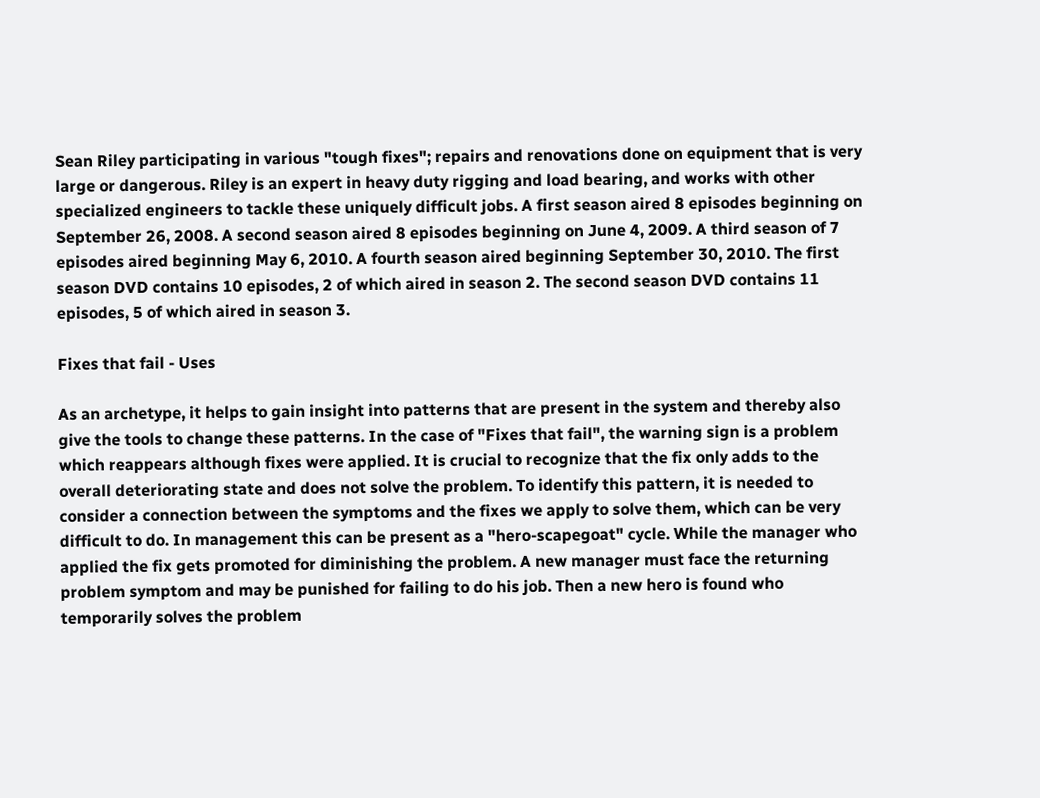Sean Riley participating in various "tough fixes"; repairs and renovations done on equipment that is very large or dangerous. Riley is an expert in heavy duty rigging and load bearing, and works with other specialized engineers to tackle these uniquely difficult jobs. A first season aired 8 episodes beginning on September 26, 2008. A second season aired 8 episodes beginning on June 4, 2009. A third season of 7 episodes aired beginning May 6, 2010. A fourth season aired beginning September 30, 2010. The first season DVD contains 10 episodes, 2 of which aired in season 2. The second season DVD contains 11 episodes, 5 of which aired in season 3.

Fixes that fail - Uses

As an archetype, it helps to gain insight into patterns that are present in the system and thereby also give the tools to change these patterns. In the case of "Fixes that fail", the warning sign is a problem which reappears although fixes were applied. It is crucial to recognize that the fix only adds to the overall deteriorating state and does not solve the problem. To identify this pattern, it is needed to consider a connection between the symptoms and the fixes we apply to solve them, which can be very difficult to do. In management this can be present as a "hero-scapegoat" cycle. While the manager who applied the fix gets promoted for diminishing the problem. A new manager must face the returning problem symptom and may be punished for failing to do his job. Then a new hero is found who temporarily solves the problem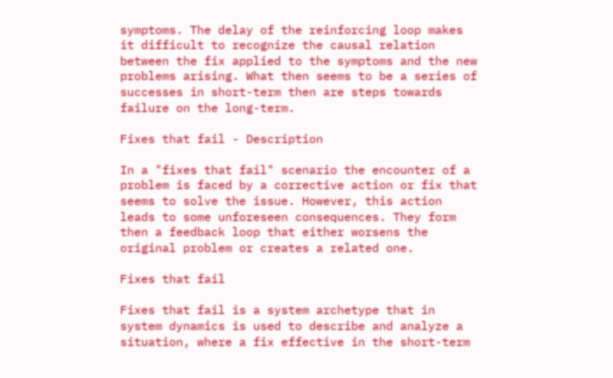symptoms. The delay of the reinforcing loop makes it difficult to recognize the causal relation between the fix applied to the symptoms and the new problems arising. What then seems to be a series of successes in short-term then are steps towards failure on the long-term.

Fixes that fail - Description

In a "fixes that fail" scenario the encounter of a problem is faced by a corrective action or fix that seems to solve the issue. However, this action leads to some unforeseen consequences. They form then a feedback loop that either worsens the original problem or creates a related one.

Fixes that fail

Fixes that fail is a system archetype that in system dynamics is used to describe and analyze a situation, where a fix effective in the short-term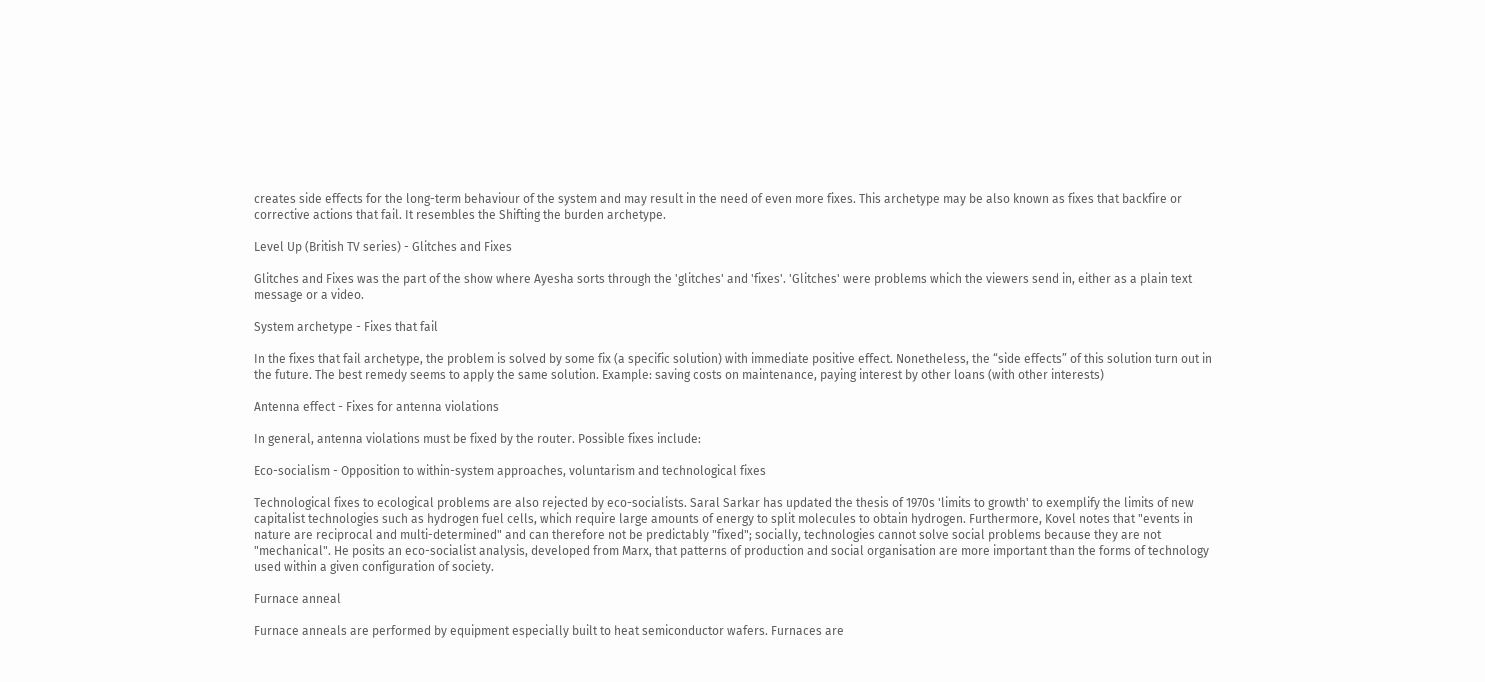creates side effects for the long-term behaviour of the system and may result in the need of even more fixes. This archetype may be also known as fixes that backfire or corrective actions that fail. It resembles the Shifting the burden archetype.

Level Up (British TV series) - Glitches and Fixes

Glitches and Fixes was the part of the show where Ayesha sorts through the 'glitches' and 'fixes'. 'Glitches' were problems which the viewers send in, either as a plain text message or a video.

System archetype - Fixes that fail

In the fixes that fail archetype, the problem is solved by some fix (a specific solution) with immediate positive effect. Nonetheless, the “side effects” of this solution turn out in the future. The best remedy seems to apply the same solution. Example: saving costs on maintenance, paying interest by other loans (with other interests)

Antenna effect - Fixes for antenna violations

In general, antenna violations must be fixed by the router. Possible fixes include:

Eco-socialism - Opposition to within-system approaches, voluntarism and technological fixes

Technological fixes to ecological problems are also rejected by eco-socialists. Saral Sarkar has updated the thesis of 1970s 'limits to growth' to exemplify the limits of new capitalist technologies such as hydrogen fuel cells, which require large amounts of energy to split molecules to obtain hydrogen. Furthermore, Kovel notes that "events in nature are reciprocal and multi-determined" and can therefore not be predictably "fixed"; socially, technologies cannot solve social problems because they are not "mechanical". He posits an eco-socialist analysis, developed from Marx, that patterns of production and social organisation are more important than the forms of technology used within a given configuration of society.

Furnace anneal

Furnace anneals are performed by equipment especially built to heat semiconductor wafers. Furnaces are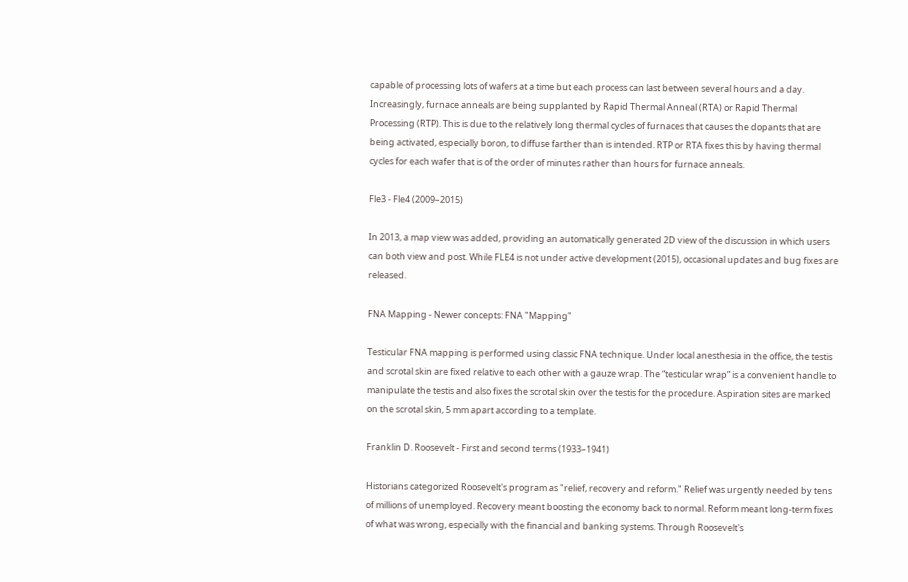capable of processing lots of wafers at a time but each process can last between several hours and a day. Increasingly, furnace anneals are being supplanted by Rapid Thermal Anneal (RTA) or Rapid Thermal Processing (RTP). This is due to the relatively long thermal cycles of furnaces that causes the dopants that are being activated, especially boron, to diffuse farther than is intended. RTP or RTA fixes this by having thermal cycles for each wafer that is of the order of minutes rather than hours for furnace anneals.

Fle3 - Fle4 (2009–2015)

In 2013, a map view was added, providing an automatically generated 2D view of the discussion in which users can both view and post. While FLE4 is not under active development (2015), occasional updates and bug fixes are released.

FNA Mapping - Newer concepts: FNA "Mapping"

Testicular FNA mapping is performed using classic FNA technique. Under local anesthesia in the office, the testis and scrotal skin are fixed relative to each other with a gauze wrap. The “testicular wrap” is a convenient handle to manipulate the testis and also fixes the scrotal skin over the testis for the procedure. Aspiration sites are marked on the scrotal skin, 5 mm apart according to a template.

Franklin D. Roosevelt - First and second terms (1933–1941)

Historians categorized Roosevelt's program as "relief, recovery and reform." Relief was urgently needed by tens of millions of unemployed. Recovery meant boosting the economy back to normal. Reform meant long-term fixes of what was wrong, especially with the financial and banking systems. Through Roosevelt's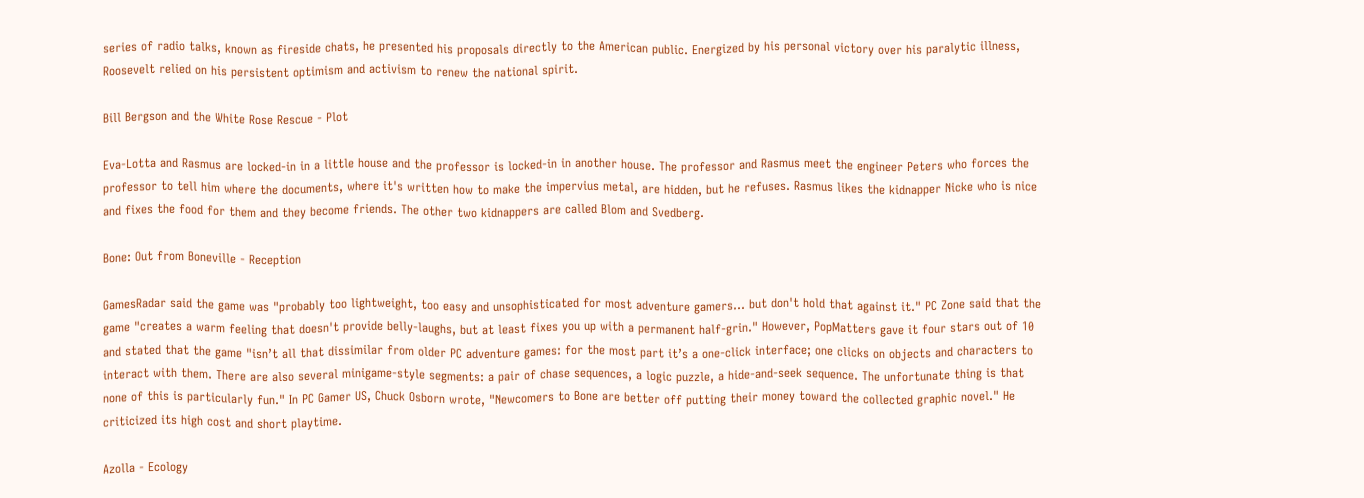series of radio talks, known as fireside chats, he presented his proposals directly to the American public. Energized by his personal victory over his paralytic illness, Roosevelt relied on his persistent optimism and activism to renew the national spirit.

Bill Bergson and the White Rose Rescue - Plot

Eva-Lotta and Rasmus are locked-in in a little house and the professor is locked-in in another house. The professor and Rasmus meet the engineer Peters who forces the professor to tell him where the documents, where it's written how to make the impervius metal, are hidden, but he refuses. Rasmus likes the kidnapper Nicke who is nice and fixes the food for them and they become friends. The other two kidnappers are called Blom and Svedberg.

Bone: Out from Boneville - Reception

GamesRadar said the game was "probably too lightweight, too easy and unsophisticated for most adventure gamers... but don't hold that against it." PC Zone said that the game "creates a warm feeling that doesn't provide belly-laughs, but at least fixes you up with a permanent half-grin." However, PopMatters gave it four stars out of 10 and stated that the game "isn’t all that dissimilar from older PC adventure games: for the most part it’s a one-click interface; one clicks on objects and characters to interact with them. There are also several minigame-style segments: a pair of chase sequences, a logic puzzle, a hide-and-seek sequence. The unfortunate thing is that none of this is particularly fun." In PC Gamer US, Chuck Osborn wrote, "Newcomers to Bone are better off putting their money toward the collected graphic novel." He criticized its high cost and short playtime.

Azolla - Ecology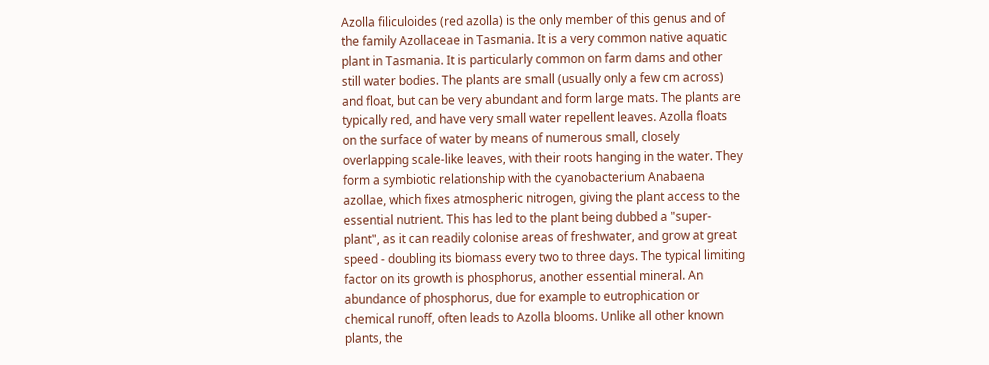Azolla filiculoides (red azolla) is the only member of this genus and of the family Azollaceae in Tasmania. It is a very common native aquatic plant in Tasmania. It is particularly common on farm dams and other still water bodies. The plants are small (usually only a few cm across) and float, but can be very abundant and form large mats. The plants are typically red, and have very small water repellent leaves. Azolla floats on the surface of water by means of numerous small, closely overlapping scale-like leaves, with their roots hanging in the water. They form a symbiotic relationship with the cyanobacterium Anabaena azollae, which fixes atmospheric nitrogen, giving the plant access to the essential nutrient. This has led to the plant being dubbed a "super-plant", as it can readily colonise areas of freshwater, and grow at great speed - doubling its biomass every two to three days. The typical limiting factor on its growth is phosphorus, another essential mineral. An abundance of phosphorus, due for example to eutrophication or chemical runoff, often leads to Azolla blooms. Unlike all other known plants, the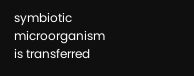symbiotic microorganism is transferred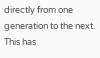directly from one generation to the next. This has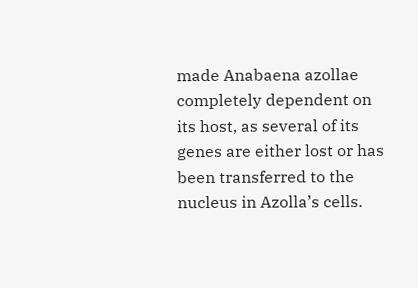made Anabaena azollae completely dependent on its host, as several of its genes are either lost or has been transferred to the nucleus in Azolla’s cells.